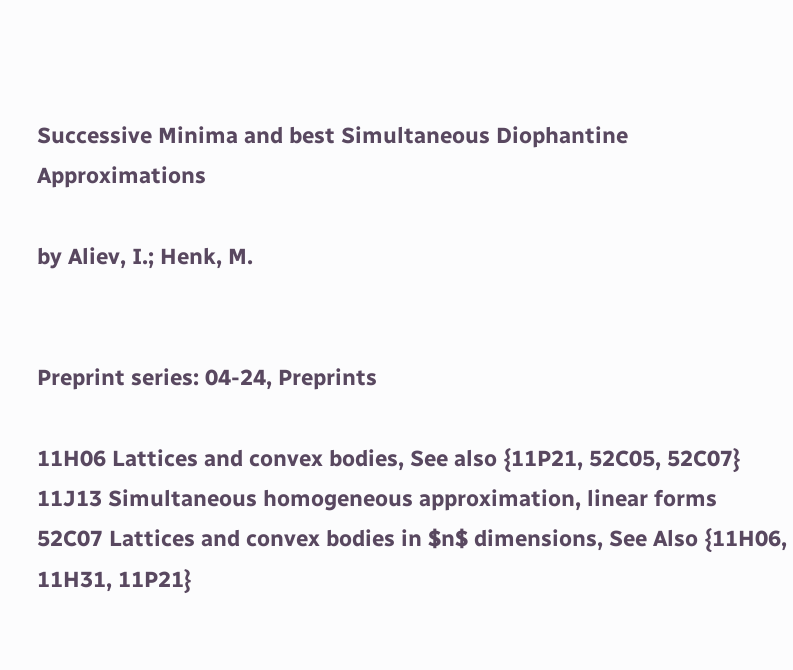Successive Minima and best Simultaneous Diophantine Approximations

by Aliev, I.; Henk, M.


Preprint series: 04-24, Preprints

11H06 Lattices and convex bodies, See also {11P21, 52C05, 52C07}
11J13 Simultaneous homogeneous approximation, linear forms
52C07 Lattices and convex bodies in $n$ dimensions, See Also {11H06, 11H31, 11P21}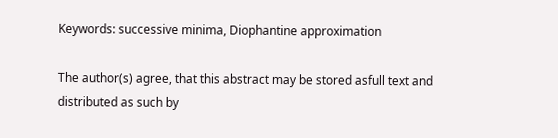Keywords: successive minima, Diophantine approximation

The author(s) agree, that this abstract may be stored asfull text and distributed as such by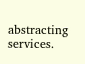abstracting services.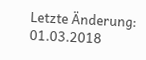Letzte Änderung: 01.03.2018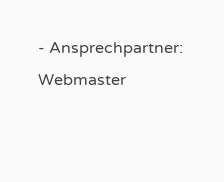- Ansprechpartner: Webmaster